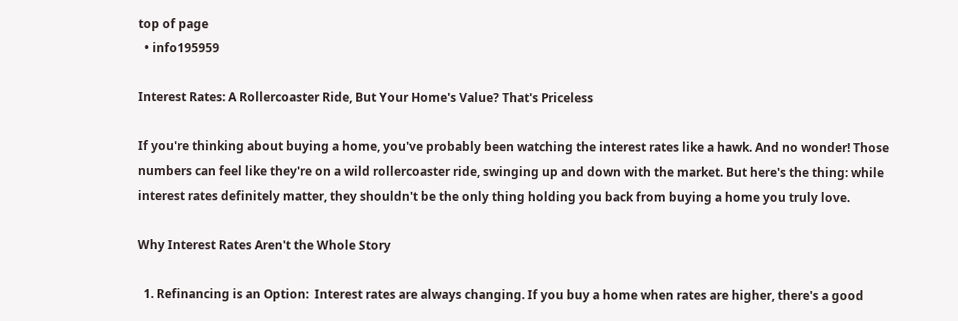top of page
  • info195959

Interest Rates: A Rollercoaster Ride, But Your Home's Value? That's Priceless

If you're thinking about buying a home, you've probably been watching the interest rates like a hawk. And no wonder! Those numbers can feel like they're on a wild rollercoaster ride, swinging up and down with the market. But here's the thing: while interest rates definitely matter, they shouldn't be the only thing holding you back from buying a home you truly love.

Why Interest Rates Aren't the Whole Story

  1. Refinancing is an Option:  Interest rates are always changing. If you buy a home when rates are higher, there's a good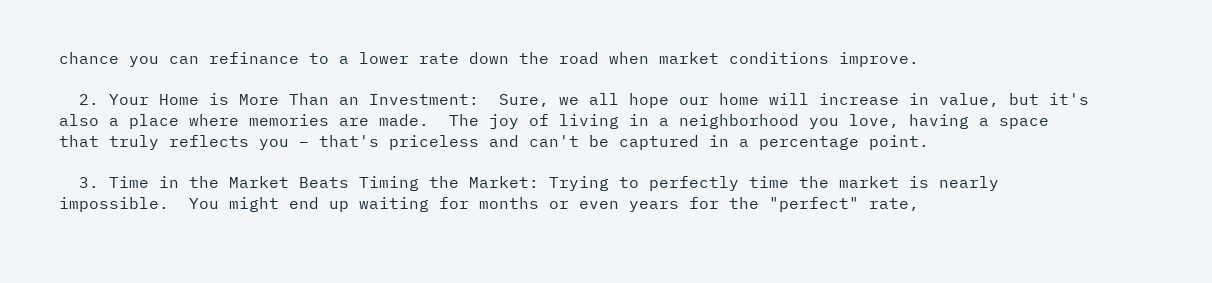chance you can refinance to a lower rate down the road when market conditions improve.

  2. Your Home is More Than an Investment:  Sure, we all hope our home will increase in value, but it's also a place where memories are made.  The joy of living in a neighborhood you love, having a space that truly reflects you – that's priceless and can't be captured in a percentage point.

  3. Time in the Market Beats Timing the Market: Trying to perfectly time the market is nearly impossible.  You might end up waiting for months or even years for the "perfect" rate,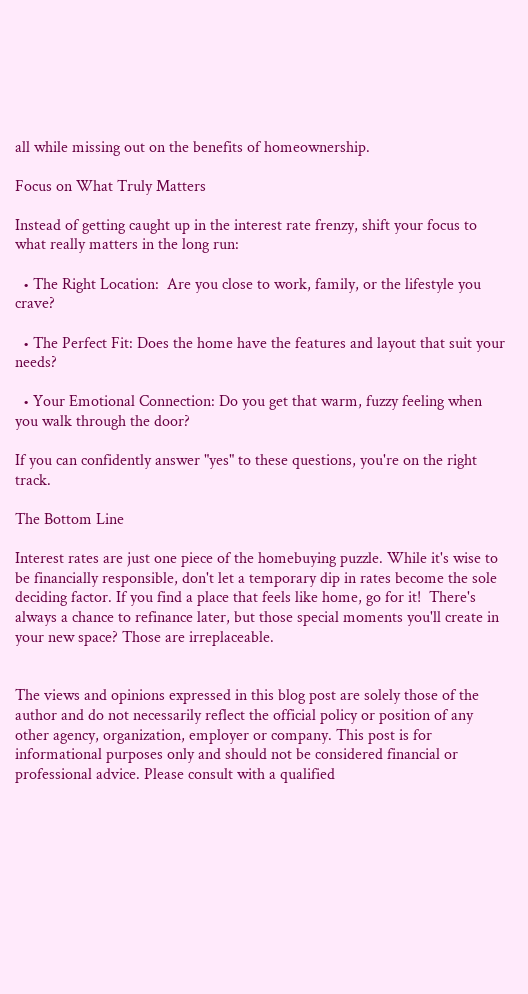all while missing out on the benefits of homeownership.

Focus on What Truly Matters

Instead of getting caught up in the interest rate frenzy, shift your focus to what really matters in the long run:

  • The Right Location:  Are you close to work, family, or the lifestyle you crave?

  • The Perfect Fit: Does the home have the features and layout that suit your needs?

  • Your Emotional Connection: Do you get that warm, fuzzy feeling when you walk through the door?

If you can confidently answer "yes" to these questions, you're on the right track.

The Bottom Line

Interest rates are just one piece of the homebuying puzzle. While it's wise to be financially responsible, don't let a temporary dip in rates become the sole deciding factor. If you find a place that feels like home, go for it!  There's always a chance to refinance later, but those special moments you'll create in your new space? Those are irreplaceable.


The views and opinions expressed in this blog post are solely those of the author and do not necessarily reflect the official policy or position of any other agency, organization, employer or company. This post is for informational purposes only and should not be considered financial or professional advice. Please consult with a qualified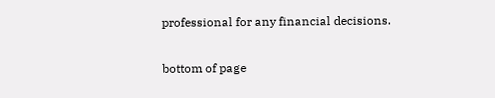professional for any financial decisions.


bottom of page